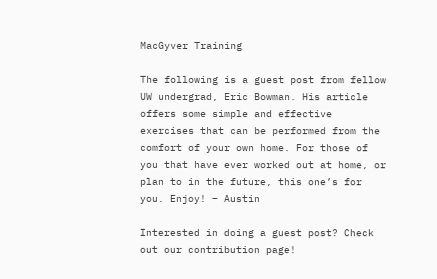MacGyver Training

The following is a guest post from fellow UW undergrad, Eric Bowman. His article offers some simple and effective exercises that can be performed from the comfort of your own home. For those of you that have ever worked out at home, or plan to in the future, this one’s for you. Enjoy! – Austin

Interested in doing a guest post? Check out our contribution page!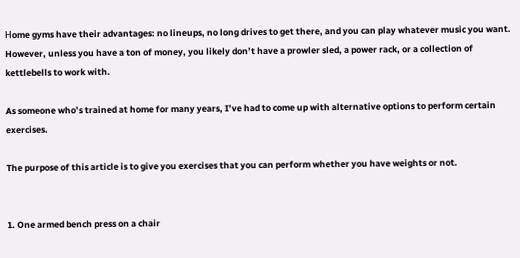Ηome gyms have their advantages: no lineups, no long drives to get there, and you can play whatever music you want. However, unless you have a ton of money, you likely don’t have a prowler sled, a power rack, or a collection of kettlebells to work with.

As someone who’s trained at home for many years, I’ve had to come up with alternative options to perform certain exercises.

The purpose of this article is to give you exercises that you can perform whether you have weights or not.


1. One armed bench press on a chair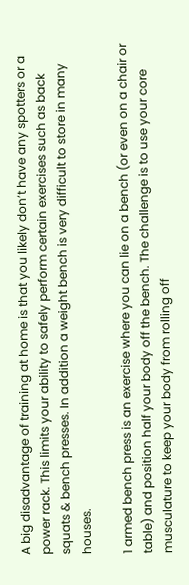A big disadvantage of training at home is that you likely don’t have any spotters or a power rack. This limits your ability to safely perform certain exercises such as back squats & bench presses. In addition a weight bench is very difficult to store in many houses.

1 armed bench press is an exercise where you can lie on a bench (or even on a chair or table) and position half your body off the bench. The challenge is to use your core musculature to keep your body from rolling off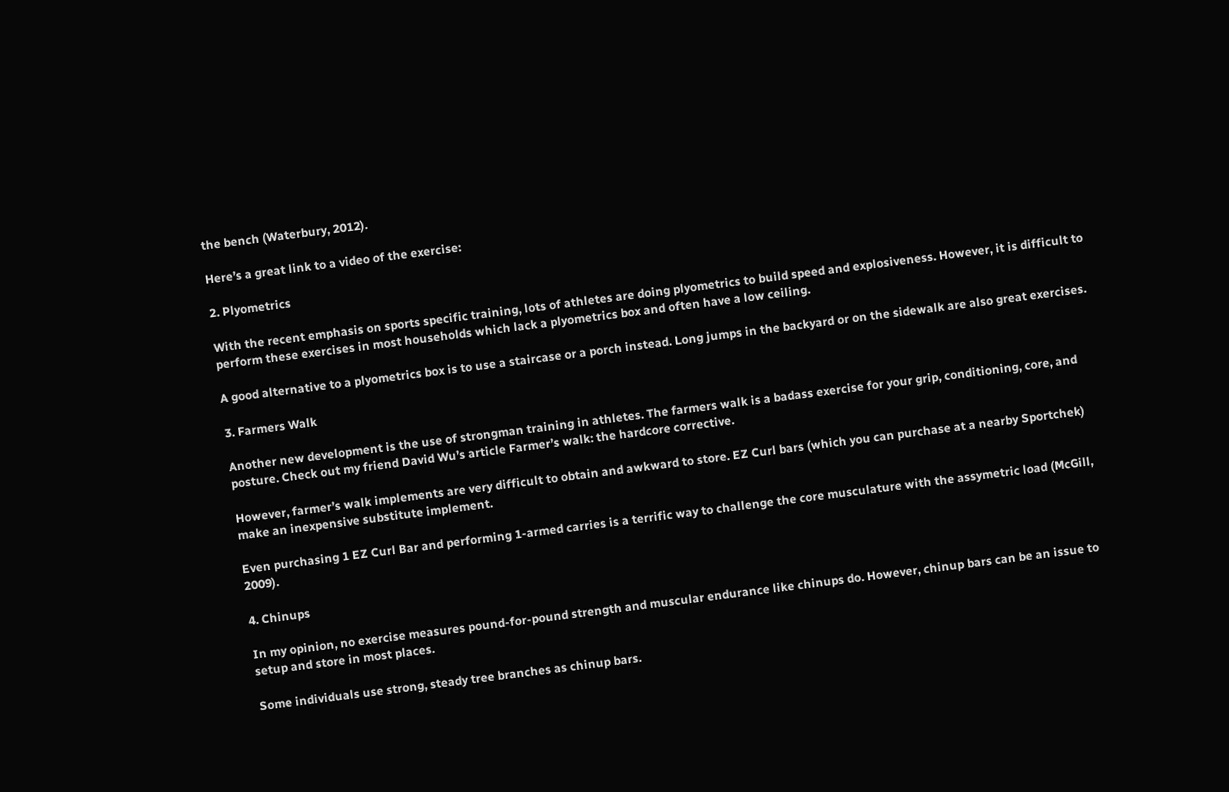the bench (Waterbury, 2012).

Here’s a great link to a video of the exercise:

2. Plyometrics

With the recent emphasis on sports specific training, lots of athletes are doing plyometrics to build speed and explosiveness. However, it is difficult to perform these exercises in most households which lack a plyometrics box and often have a low ceiling.

A good alternative to a plyometrics box is to use a staircase or a porch instead. Long jumps in the backyard or on the sidewalk are also great exercises.

3. Farmers Walk

Another new development is the use of strongman training in athletes. The farmers walk is a badass exercise for your grip, conditioning, core, and posture. Check out my friend David Wu’s article Farmer’s walk: the hardcore corrective.

However, farmer’s walk implements are very difficult to obtain and awkward to store. EZ Curl bars (which you can purchase at a nearby Sportchek) make an inexpensive substitute implement.

Even purchasing 1 EZ Curl Bar and performing 1-armed carries is a terrific way to challenge the core musculature with the assymetric load (McGill, 2009).

4. Chinups

In my opinion, no exercise measures pound-for-pound strength and muscular endurance like chinups do. However, chinup bars can be an issue to setup and store in most places.

Some individuals use strong, steady tree branches as chinup bars.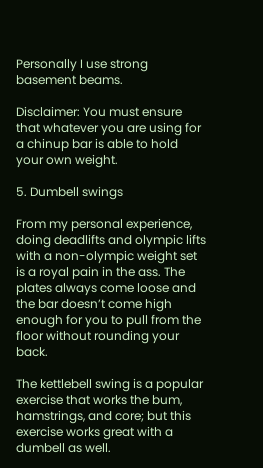Personally I use strong basement beams.

Disclaimer: You must ensure that whatever you are using for a chinup bar is able to hold your own weight.

5. Dumbell swings

From my personal experience, doing deadlifts and olympic lifts with a non-olympic weight set is a royal pain in the ass. The plates always come loose and the bar doesn’t come high enough for you to pull from the floor without rounding your back.

The kettlebell swing is a popular exercise that works the bum, hamstrings, and core; but this exercise works great with a dumbell as well.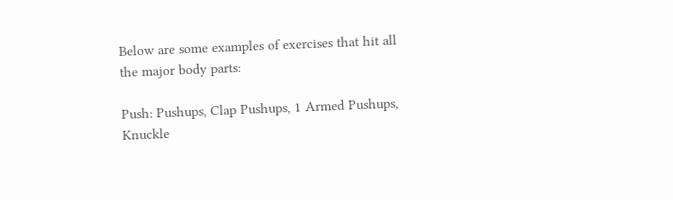Below are some examples of exercises that hit all the major body parts:

Push: Pushups, Clap Pushups, 1 Armed Pushups, Knuckle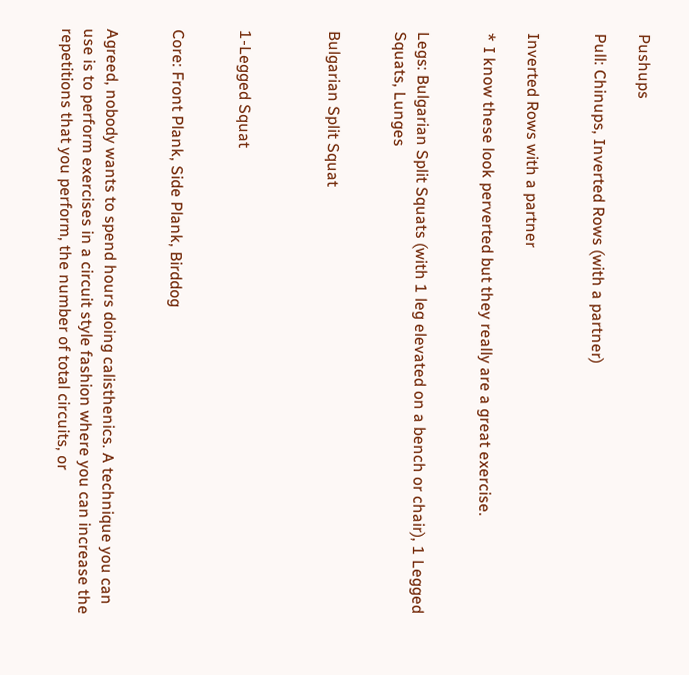Pushups

Pull: Chinups, Inverted Rows (with a partner)


Inverted Rows with a partner

* I know these look perverted but they really are a great exercise.


Legs: Bulgarian Split Squats (with 1 leg elevated on a bench or chair), 1 Legged Squats, Lunges


Bulgarian Split Squat



1-Legged Squat


Core: Front Plank, Side Plank, Birddog


Agreed, nobody wants to spend hours doing calisthenics. A technique you can use is to perform exercises in a circuit style fashion where you can increase the repetitions that you perform, the number of total circuits, or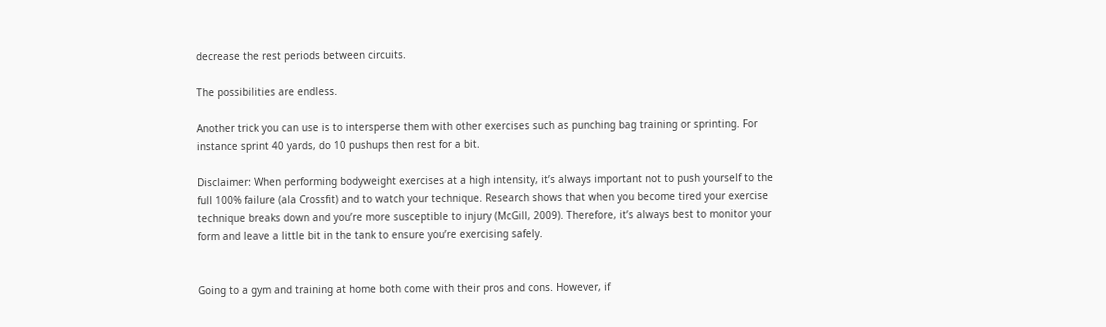decrease the rest periods between circuits.

The possibilities are endless.

Another trick you can use is to intersperse them with other exercises such as punching bag training or sprinting. For instance sprint 40 yards, do 10 pushups then rest for a bit.

Disclaimer: When performing bodyweight exercises at a high intensity, it’s always important not to push yourself to the full 100% failure (ala Crossfit) and to watch your technique. Research shows that when you become tired your exercise technique breaks down and you’re more susceptible to injury (McGill, 2009). Therefore, it’s always best to monitor your form and leave a little bit in the tank to ensure you’re exercising safely.


Going to a gym and training at home both come with their pros and cons. However, if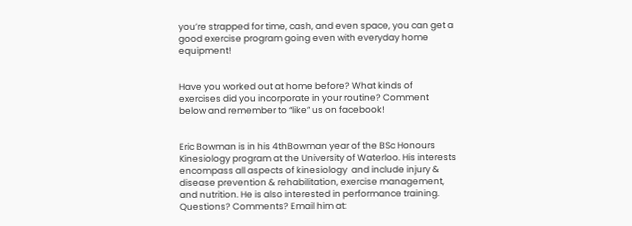you’re strapped for time, cash, and even space, you can get a good exercise program going even with everyday home equipment!


Have you worked out at home before? What kinds of exercises did you incorporate in your routine? Comment below and remember to “like” us on facebook!


Eric Bowman is in his 4thBowman year of the BSc Honours Kinesiology program at the University of Waterloo. His interests encompass all aspects of kinesiology  and include injury & disease prevention & rehabilitation, exercise management, and nutrition. He is also interested in performance training. Questions? Comments? Email him at: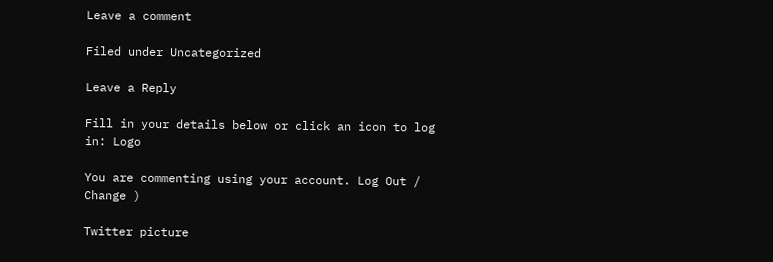Leave a comment

Filed under Uncategorized

Leave a Reply

Fill in your details below or click an icon to log in: Logo

You are commenting using your account. Log Out / Change )

Twitter picture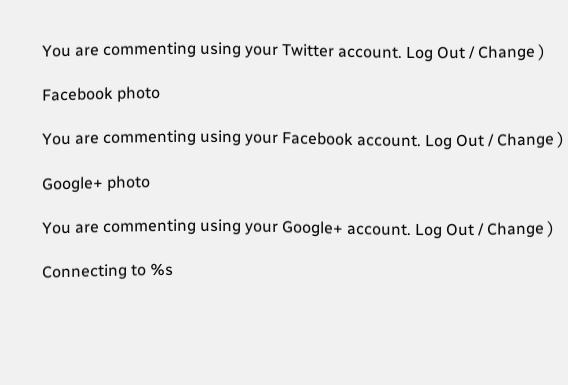You are commenting using your Twitter account. Log Out / Change )

Facebook photo

You are commenting using your Facebook account. Log Out / Change )

Google+ photo

You are commenting using your Google+ account. Log Out / Change )

Connecting to %s